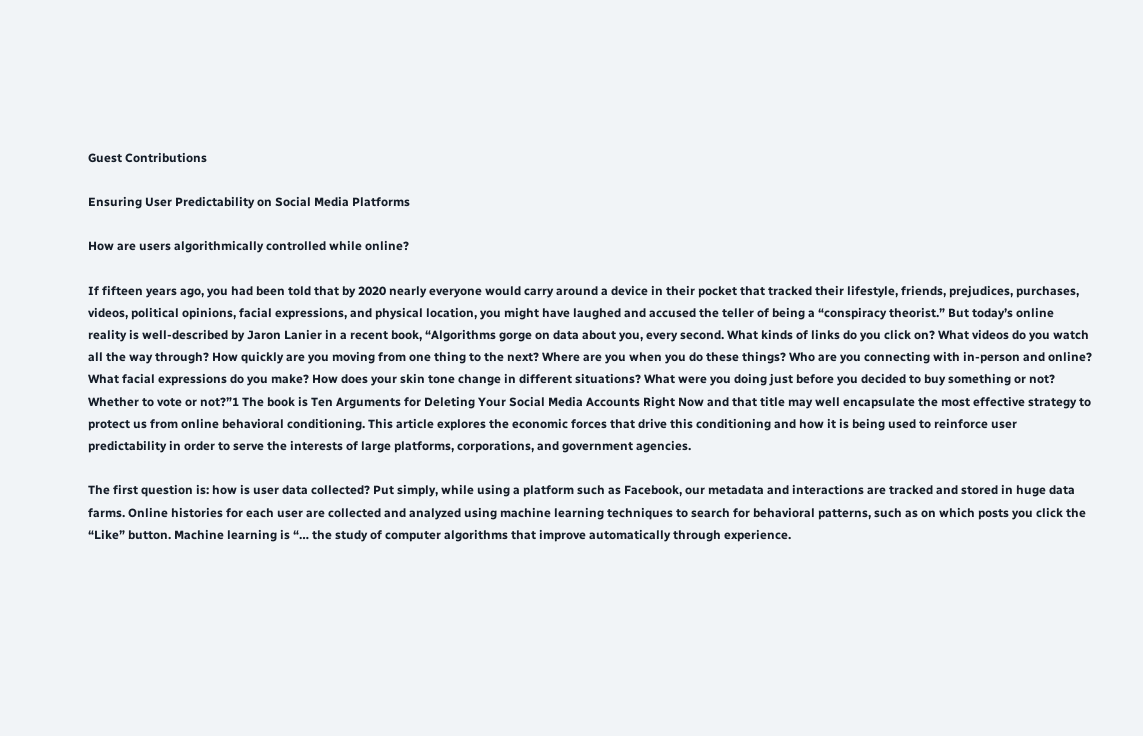Guest Contributions

Ensuring User Predictability on Social Media Platforms

How are users algorithmically controlled while online?

If fifteen years ago, you had been told that by 2020 nearly everyone would carry around a device in their pocket that tracked their lifestyle, friends, prejudices, purchases, videos, political opinions, facial expressions, and physical location, you might have laughed and accused the teller of being a “conspiracy theorist.” But today’s online reality is well-described by Jaron Lanier in a recent book, “Algorithms gorge on data about you, every second. What kinds of links do you click on? What videos do you watch all the way through? How quickly are you moving from one thing to the next? Where are you when you do these things? Who are you connecting with in-person and online? What facial expressions do you make? How does your skin tone change in different situations? What were you doing just before you decided to buy something or not? Whether to vote or not?”1 The book is Ten Arguments for Deleting Your Social Media Accounts Right Now and that title may well encapsulate the most effective strategy to protect us from online behavioral conditioning. This article explores the economic forces that drive this conditioning and how it is being used to reinforce user predictability in order to serve the interests of large platforms, corporations, and government agencies.

The first question is: how is user data collected? Put simply, while using a platform such as Facebook, our metadata and interactions are tracked and stored in huge data farms. Online histories for each user are collected and analyzed using machine learning techniques to search for behavioral patterns, such as on which posts you click the “Like” button. Machine learning is “… the study of computer algorithms that improve automatically through experience.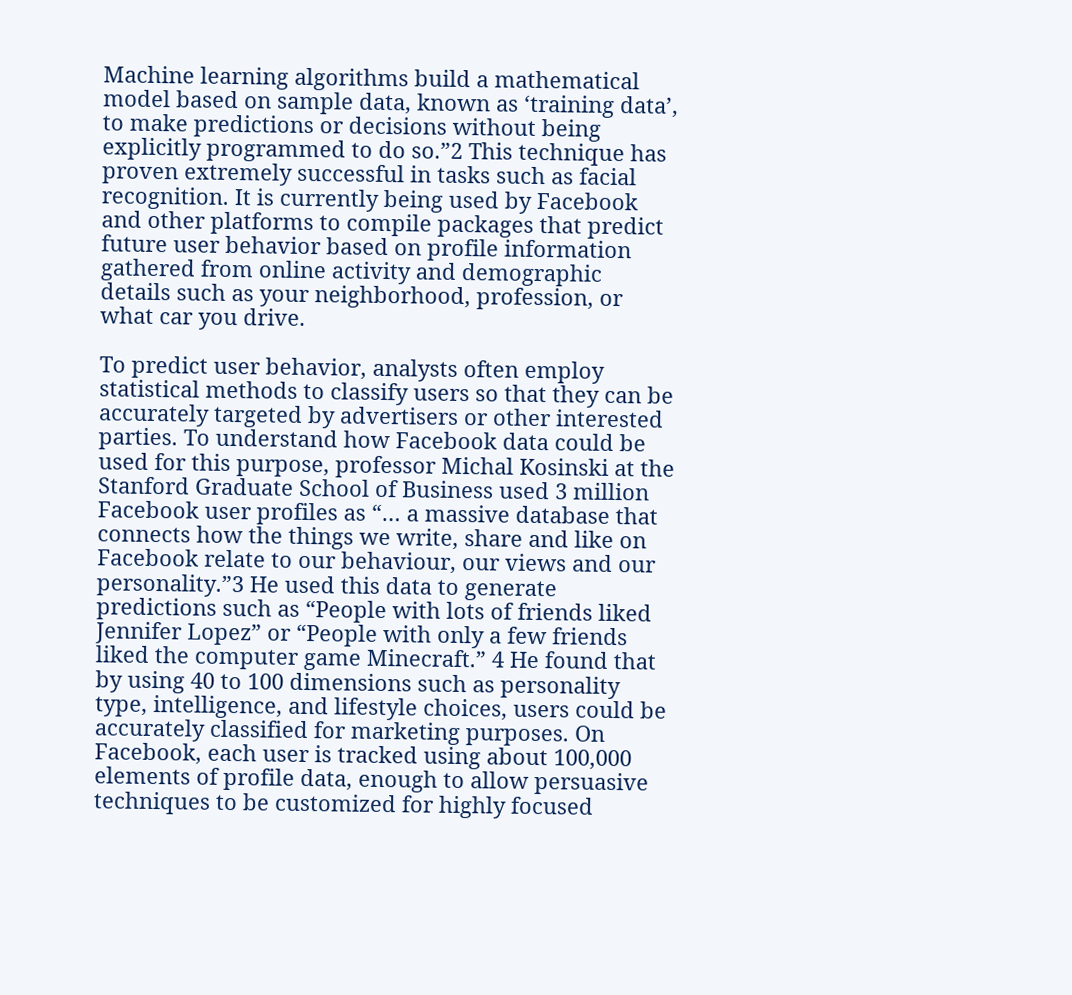Machine learning algorithms build a mathematical model based on sample data, known as ‘training data’, to make predictions or decisions without being explicitly programmed to do so.”2 This technique has proven extremely successful in tasks such as facial recognition. It is currently being used by Facebook and other platforms to compile packages that predict future user behavior based on profile information gathered from online activity and demographic details such as your neighborhood, profession, or what car you drive.

To predict user behavior, analysts often employ statistical methods to classify users so that they can be accurately targeted by advertisers or other interested parties. To understand how Facebook data could be used for this purpose, professor Michal Kosinski at the Stanford Graduate School of Business used 3 million Facebook user profiles as “… a massive database that connects how the things we write, share and like on Facebook relate to our behaviour, our views and our personality.”3 He used this data to generate predictions such as “People with lots of friends liked Jennifer Lopez” or “People with only a few friends liked the computer game Minecraft.” 4 He found that by using 40 to 100 dimensions such as personality type, intelligence, and lifestyle choices, users could be accurately classified for marketing purposes. On Facebook, each user is tracked using about 100,000 elements of profile data, enough to allow persuasive techniques to be customized for highly focused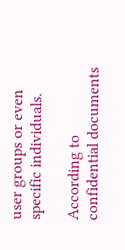user groups or even specific individuals.

According to confidential documents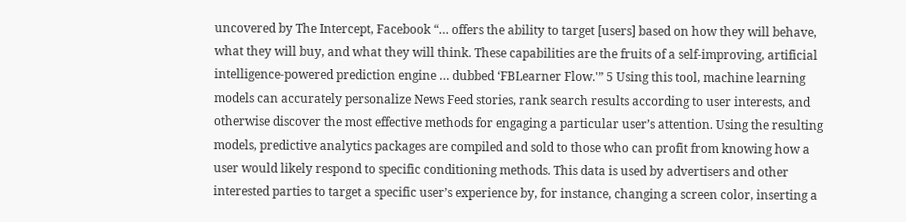uncovered by The Intercept, Facebook “… offers the ability to target [users] based on how they will behave, what they will buy, and what they will think. These capabilities are the fruits of a self-improving, artificial intelligence-powered prediction engine … dubbed ‘FBLearner Flow.'” 5 Using this tool, machine learning models can accurately personalize News Feed stories, rank search results according to user interests, and otherwise discover the most effective methods for engaging a particular user’s attention. Using the resulting models, predictive analytics packages are compiled and sold to those who can profit from knowing how a user would likely respond to specific conditioning methods. This data is used by advertisers and other interested parties to target a specific user’s experience by, for instance, changing a screen color, inserting a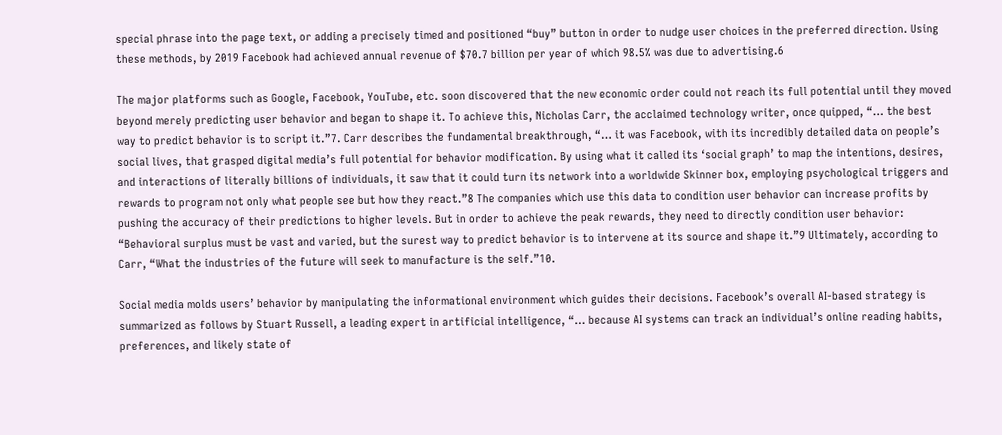special phrase into the page text, or adding a precisely timed and positioned “buy” button in order to nudge user choices in the preferred direction. Using these methods, by 2019 Facebook had achieved annual revenue of $70.7 billion per year of which 98.5% was due to advertising.6

The major platforms such as Google, Facebook, YouTube, etc. soon discovered that the new economic order could not reach its full potential until they moved beyond merely predicting user behavior and began to shape it. To achieve this, Nicholas Carr, the acclaimed technology writer, once quipped, “… the best way to predict behavior is to script it.”7. Carr describes the fundamental breakthrough, “… it was Facebook, with its incredibly detailed data on people’s social lives, that grasped digital media’s full potential for behavior modification. By using what it called its ‘social graph’ to map the intentions, desires, and interactions of literally billions of individuals, it saw that it could turn its network into a worldwide Skinner box, employing psychological triggers and rewards to program not only what people see but how they react.”8 The companies which use this data to condition user behavior can increase profits by pushing the accuracy of their predictions to higher levels. But in order to achieve the peak rewards, they need to directly condition user behavior: “Behavioral surplus must be vast and varied, but the surest way to predict behavior is to intervene at its source and shape it.”9 Ultimately, according to Carr, “What the industries of the future will seek to manufacture is the self.”10.

Social media molds users’ behavior by manipulating the informational environment which guides their decisions. Facebook’s overall AI-based strategy is summarized as follows by Stuart Russell, a leading expert in artificial intelligence, “… because AI systems can track an individual’s online reading habits, preferences, and likely state of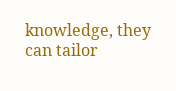knowledge, they can tailor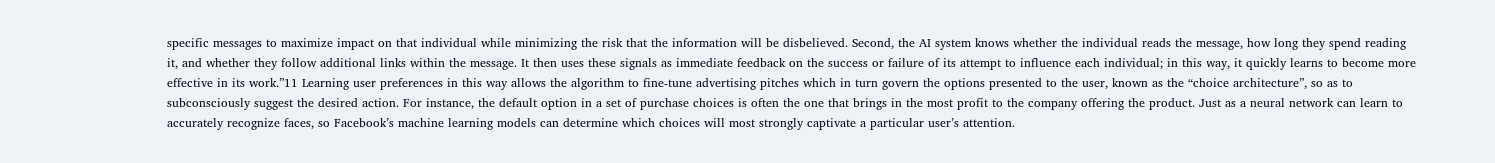specific messages to maximize impact on that individual while minimizing the risk that the information will be disbelieved. Second, the AI system knows whether the individual reads the message, how long they spend reading it, and whether they follow additional links within the message. It then uses these signals as immediate feedback on the success or failure of its attempt to influence each individual; in this way, it quickly learns to become more effective in its work.”11 Learning user preferences in this way allows the algorithm to fine-tune advertising pitches which in turn govern the options presented to the user, known as the “choice architecture”, so as to subconsciously suggest the desired action. For instance, the default option in a set of purchase choices is often the one that brings in the most profit to the company offering the product. Just as a neural network can learn to accurately recognize faces, so Facebook’s machine learning models can determine which choices will most strongly captivate a particular user’s attention.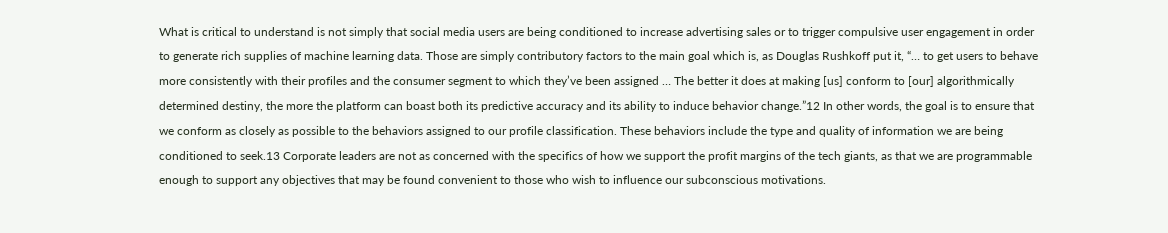What is critical to understand is not simply that social media users are being conditioned to increase advertising sales or to trigger compulsive user engagement in order to generate rich supplies of machine learning data. Those are simply contributory factors to the main goal which is, as Douglas Rushkoff put it, “… to get users to behave more consistently with their profiles and the consumer segment to which they’ve been assigned … The better it does at making [us] conform to [our] algorithmically determined destiny, the more the platform can boast both its predictive accuracy and its ability to induce behavior change.”12 In other words, the goal is to ensure that we conform as closely as possible to the behaviors assigned to our profile classification. These behaviors include the type and quality of information we are being conditioned to seek.13 Corporate leaders are not as concerned with the specifics of how we support the profit margins of the tech giants, as that we are programmable enough to support any objectives that may be found convenient to those who wish to influence our subconscious motivations.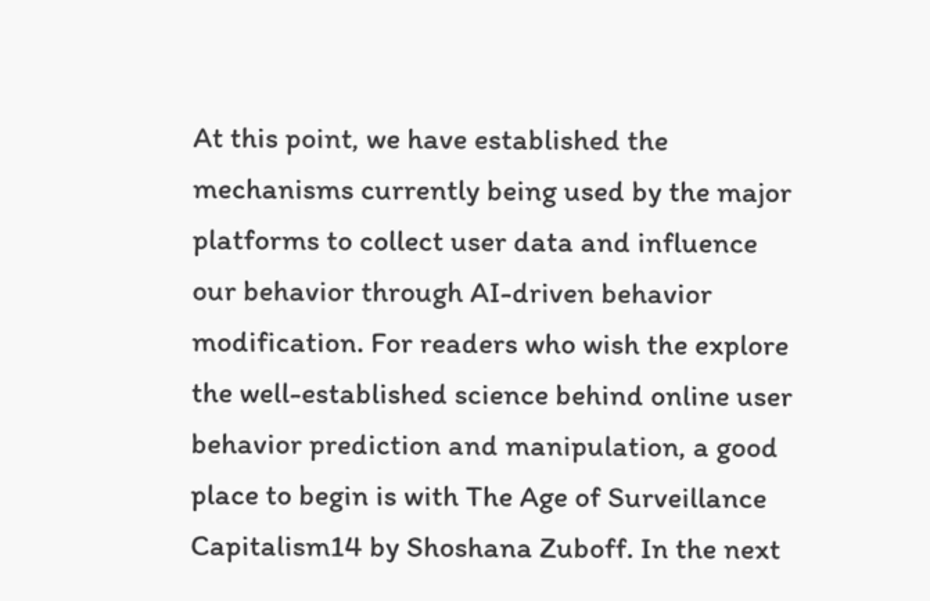At this point, we have established the mechanisms currently being used by the major platforms to collect user data and influence our behavior through AI-driven behavior modification. For readers who wish the explore the well-established science behind online user behavior prediction and manipulation, a good place to begin is with The Age of Surveillance Capitalism14 by Shoshana Zuboff. In the next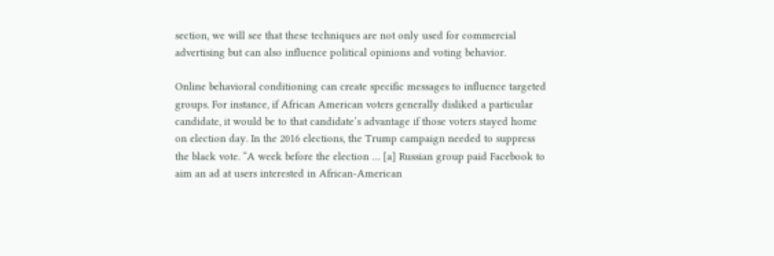section, we will see that these techniques are not only used for commercial advertising but can also influence political opinions and voting behavior.

Online behavioral conditioning can create specific messages to influence targeted groups. For instance, if African American voters generally disliked a particular candidate, it would be to that candidate’s advantage if those voters stayed home on election day. In the 2016 elections, the Trump campaign needed to suppress the black vote. “A week before the election … [a] Russian group paid Facebook to aim an ad at users interested in African-American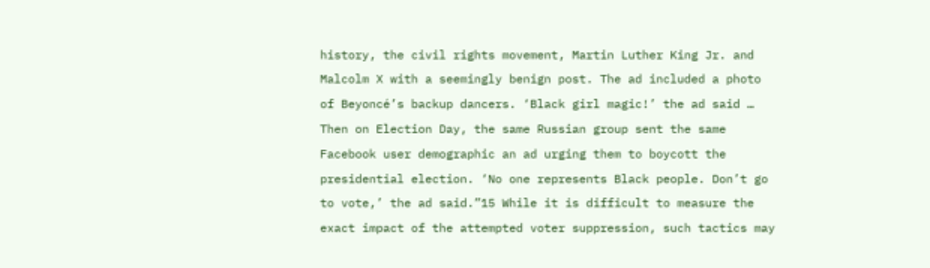history, the civil rights movement, Martin Luther King Jr. and Malcolm X with a seemingly benign post. The ad included a photo of Beyoncé’s backup dancers. ‘Black girl magic!’ the ad said … Then on Election Day, the same Russian group sent the same Facebook user demographic an ad urging them to boycott the presidential election. ‘No one represents Black people. Don’t go to vote,’ the ad said.”15 While it is difficult to measure the exact impact of the attempted voter suppression, such tactics may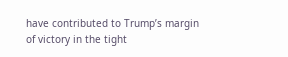have contributed to Trump’s margin of victory in the tight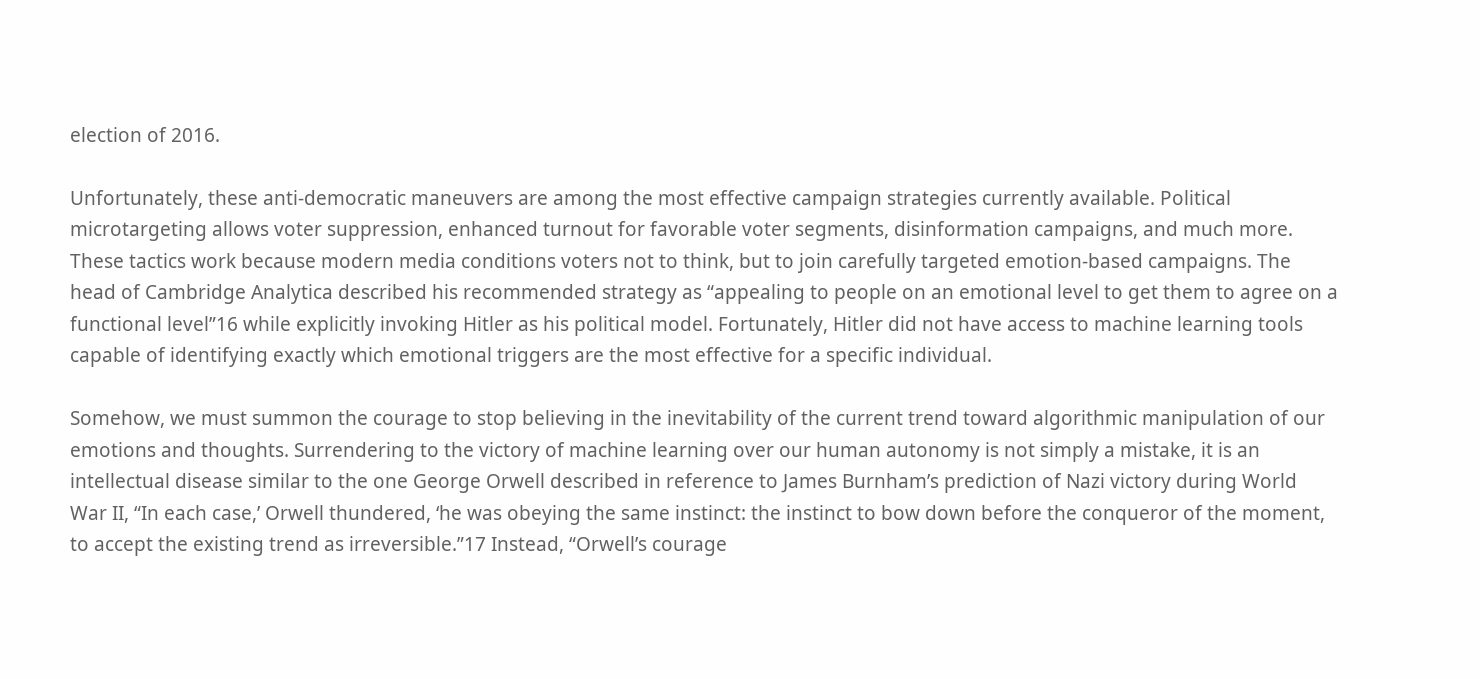election of 2016.

Unfortunately, these anti-democratic maneuvers are among the most effective campaign strategies currently available. Political microtargeting allows voter suppression, enhanced turnout for favorable voter segments, disinformation campaigns, and much more. These tactics work because modern media conditions voters not to think, but to join carefully targeted emotion-based campaigns. The head of Cambridge Analytica described his recommended strategy as “appealing to people on an emotional level to get them to agree on a functional level”16 while explicitly invoking Hitler as his political model. Fortunately, Hitler did not have access to machine learning tools capable of identifying exactly which emotional triggers are the most effective for a specific individual.

Somehow, we must summon the courage to stop believing in the inevitability of the current trend toward algorithmic manipulation of our emotions and thoughts. Surrendering to the victory of machine learning over our human autonomy is not simply a mistake, it is an intellectual disease similar to the one George Orwell described in reference to James Burnham’s prediction of Nazi victory during World War II, “In each case,’ Orwell thundered, ‘he was obeying the same instinct: the instinct to bow down before the conqueror of the moment, to accept the existing trend as irreversible.”17 Instead, “Orwell’s courage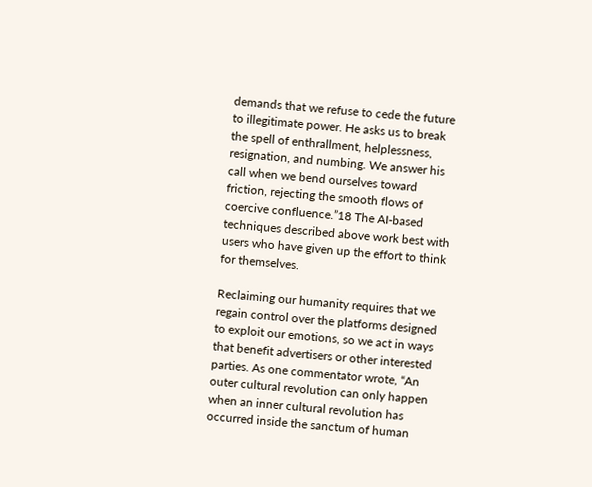demands that we refuse to cede the future to illegitimate power. He asks us to break the spell of enthrallment, helplessness, resignation, and numbing. We answer his call when we bend ourselves toward friction, rejecting the smooth flows of coercive confluence.”18 The AI-based techniques described above work best with users who have given up the effort to think for themselves.

Reclaiming our humanity requires that we regain control over the platforms designed to exploit our emotions, so we act in ways that benefit advertisers or other interested parties. As one commentator wrote, “An outer cultural revolution can only happen when an inner cultural revolution has occurred inside the sanctum of human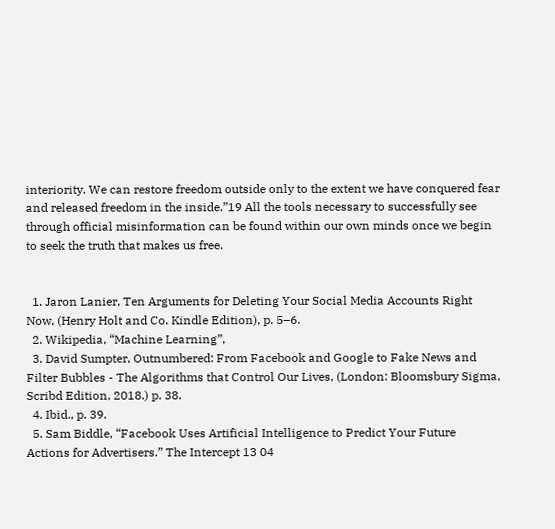interiority. We can restore freedom outside only to the extent we have conquered fear and released freedom in the inside.”19 All the tools necessary to successfully see through official misinformation can be found within our own minds once we begin to seek the truth that makes us free.


  1. Jaron Lanier, Ten Arguments for Deleting Your Social Media Accounts Right Now, (Henry Holt and Co. Kindle Edition), p. 5–6.
  2. Wikipedia, “Machine Learning”,
  3. David Sumpter, Outnumbered: From Facebook and Google to Fake News and Filter Bubbles - The Algorithms that Control Our Lives, (London: Bloomsbury Sigma, Scribd Edition, 2018.) p. 38.
  4. Ibid., p. 39.
  5. Sam Biddle, “Facebook Uses Artificial Intelligence to Predict Your Future Actions for Advertisers.” The Intercept 13 04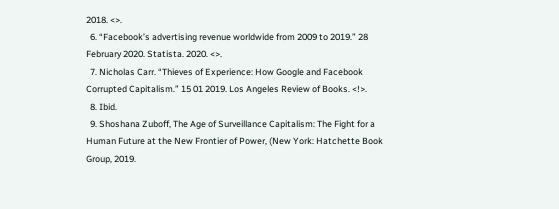2018. <>.
  6. “Facebook’s advertising revenue worldwide from 2009 to 2019.” 28 February 2020. Statista. 2020. <>.
  7. Nicholas Carr. “Thieves of Experience: How Google and Facebook Corrupted Capitalism.” 15 01 2019. Los Angeles Review of Books. <!>.
  8. Ibid.
  9. Shoshana Zuboff, The Age of Surveillance Capitalism: The Fight for a Human Future at the New Frontier of Power, (New York: Hatchette Book Group, 2019.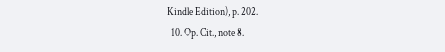Kindle Edition), p. 202.
  10. Op. Cit., note 8.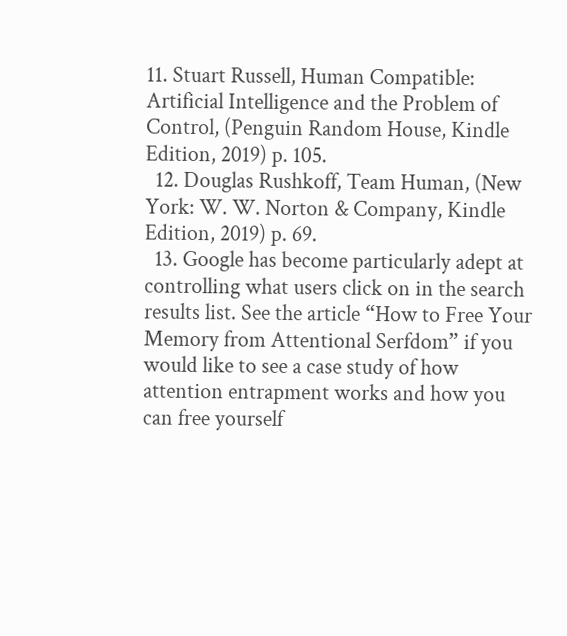11. Stuart Russell, Human Compatible: Artificial Intelligence and the Problem of Control, (Penguin Random House, Kindle Edition, 2019) p. 105.
  12. Douglas Rushkoff, Team Human, (New York: W. W. Norton & Company, Kindle Edition, 2019) p. 69.
  13. Google has become particularly adept at controlling what users click on in the search results list. See the article “How to Free Your Memory from Attentional Serfdom” if you would like to see a case study of how attention entrapment works and how you can free yourself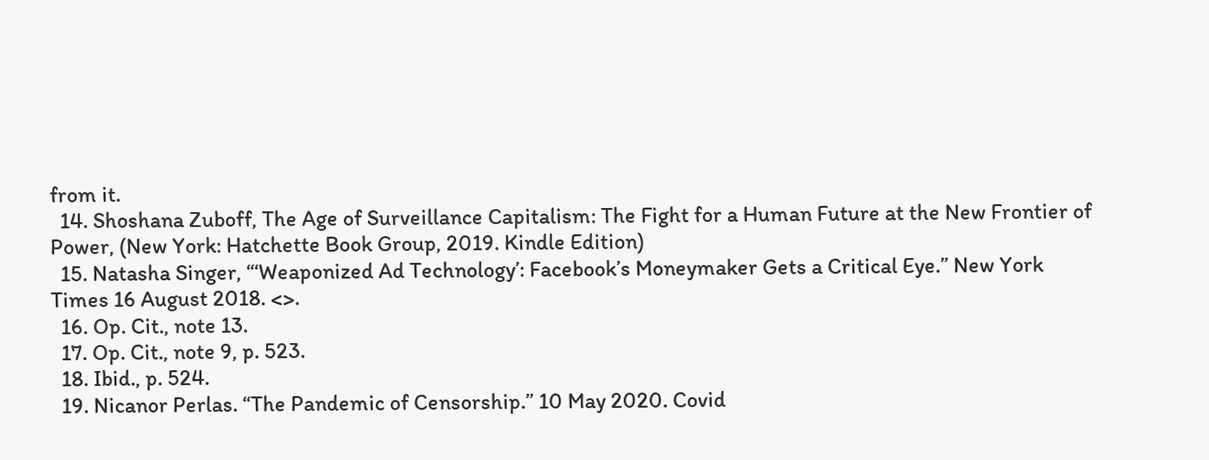from it.
  14. Shoshana Zuboff, The Age of Surveillance Capitalism: The Fight for a Human Future at the New Frontier of Power, (New York: Hatchette Book Group, 2019. Kindle Edition)
  15. Natasha Singer, “‘Weaponized Ad Technology’: Facebook’s Moneymaker Gets a Critical Eye.” New York Times 16 August 2018. <>.
  16. Op. Cit., note 13.
  17. Op. Cit., note 9, p. 523.
  18. Ibid., p. 524.
  19. Nicanor Perlas. “The Pandemic of Censorship.” 10 May 2020. Covid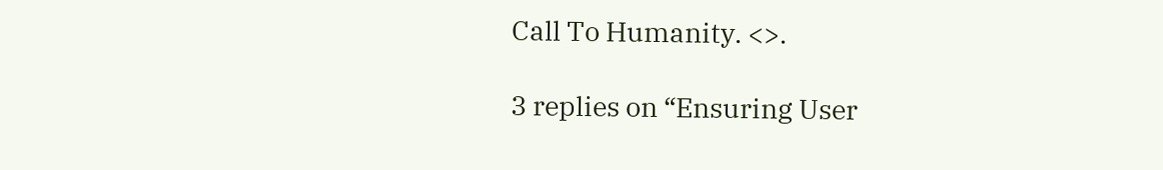Call To Humanity. <>.

3 replies on “Ensuring User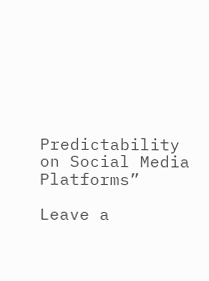Predictability on Social Media Platforms”

Leave a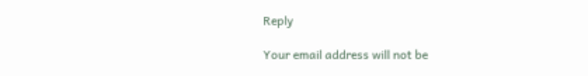Reply

Your email address will not be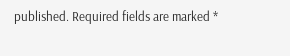published. Required fields are marked *